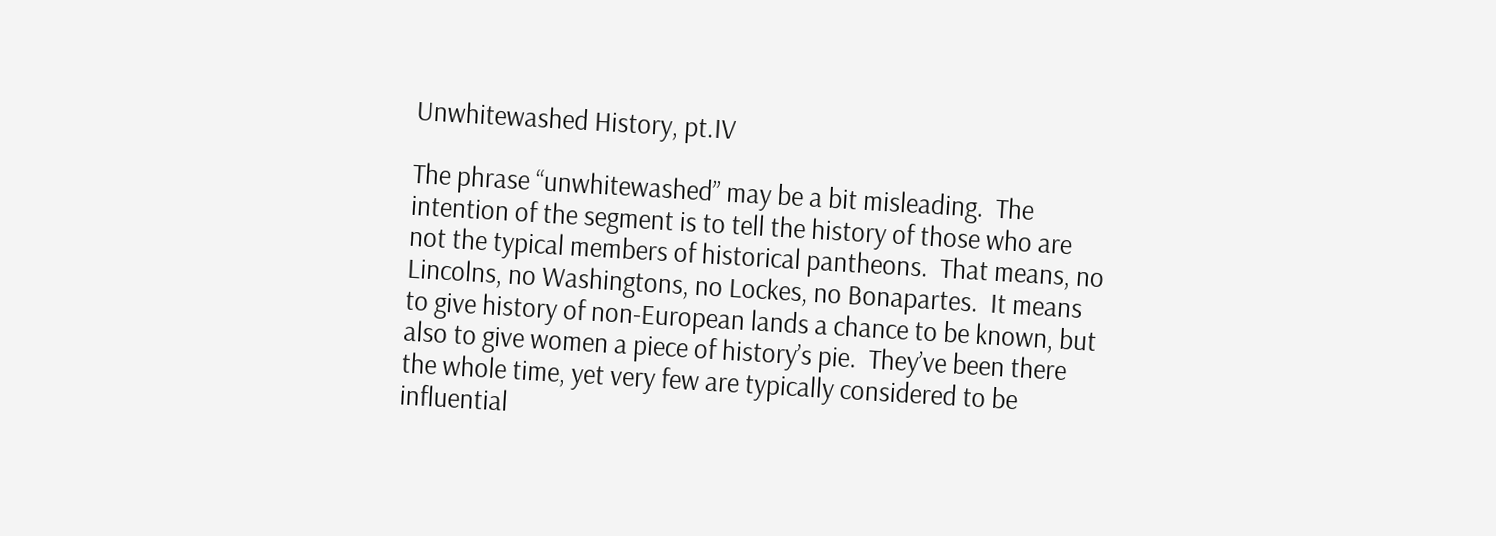Unwhitewashed History, pt.IV

The phrase “unwhitewashed” may be a bit misleading.  The intention of the segment is to tell the history of those who are not the typical members of historical pantheons.  That means, no Lincolns, no Washingtons, no Lockes, no Bonapartes.  It means to give history of non-European lands a chance to be known, but also to give women a piece of history’s pie.  They’ve been there the whole time, yet very few are typically considered to be influential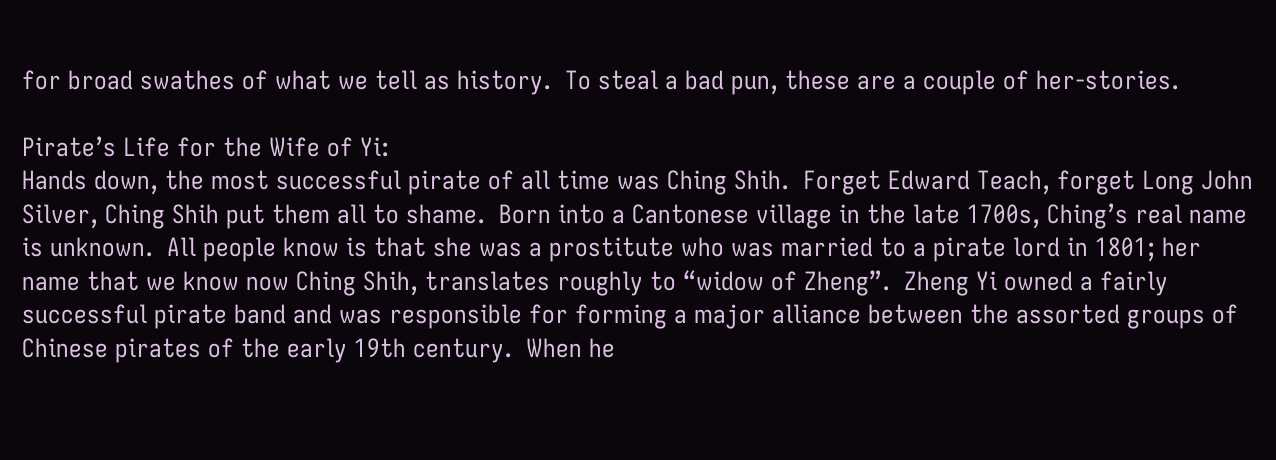for broad swathes of what we tell as history.  To steal a bad pun, these are a couple of her-stories.

Pirate’s Life for the Wife of Yi:
Hands down, the most successful pirate of all time was Ching Shih.  Forget Edward Teach, forget Long John Silver, Ching Shih put them all to shame.  Born into a Cantonese village in the late 1700s, Ching’s real name is unknown.  All people know is that she was a prostitute who was married to a pirate lord in 1801; her name that we know now Ching Shih, translates roughly to “widow of Zheng”.  Zheng Yi owned a fairly successful pirate band and was responsible for forming a major alliance between the assorted groups of Chinese pirates of the early 19th century.  When he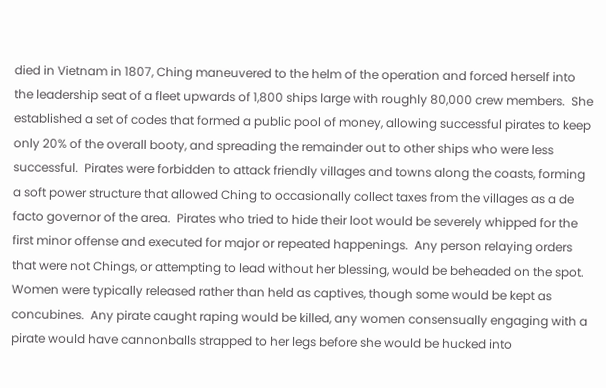died in Vietnam in 1807, Ching maneuvered to the helm of the operation and forced herself into the leadership seat of a fleet upwards of 1,800 ships large with roughly 80,000 crew members.  She established a set of codes that formed a public pool of money, allowing successful pirates to keep only 20% of the overall booty, and spreading the remainder out to other ships who were less successful.  Pirates were forbidden to attack friendly villages and towns along the coasts, forming a soft power structure that allowed Ching to occasionally collect taxes from the villages as a de facto governor of the area.  Pirates who tried to hide their loot would be severely whipped for the first minor offense and executed for major or repeated happenings.  Any person relaying orders that were not Chings, or attempting to lead without her blessing, would be beheaded on the spot.  Women were typically released rather than held as captives, though some would be kept as concubines.  Any pirate caught raping would be killed, any women consensually engaging with a pirate would have cannonballs strapped to her legs before she would be hucked into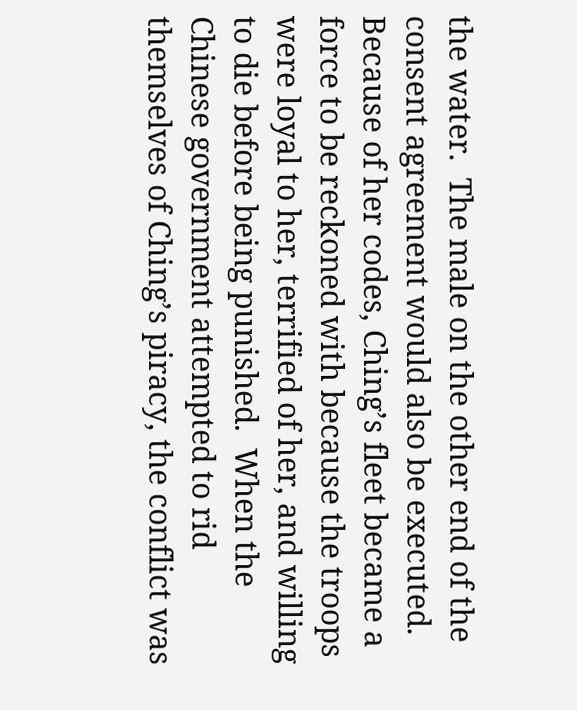the water.  The male on the other end of the consent agreement would also be executed.  Because of her codes, Ching’s fleet became a force to be reckoned with because the troops were loyal to her, terrified of her, and willing to die before being punished.  When the Chinese government attempted to rid themselves of Ching’s piracy, the conflict was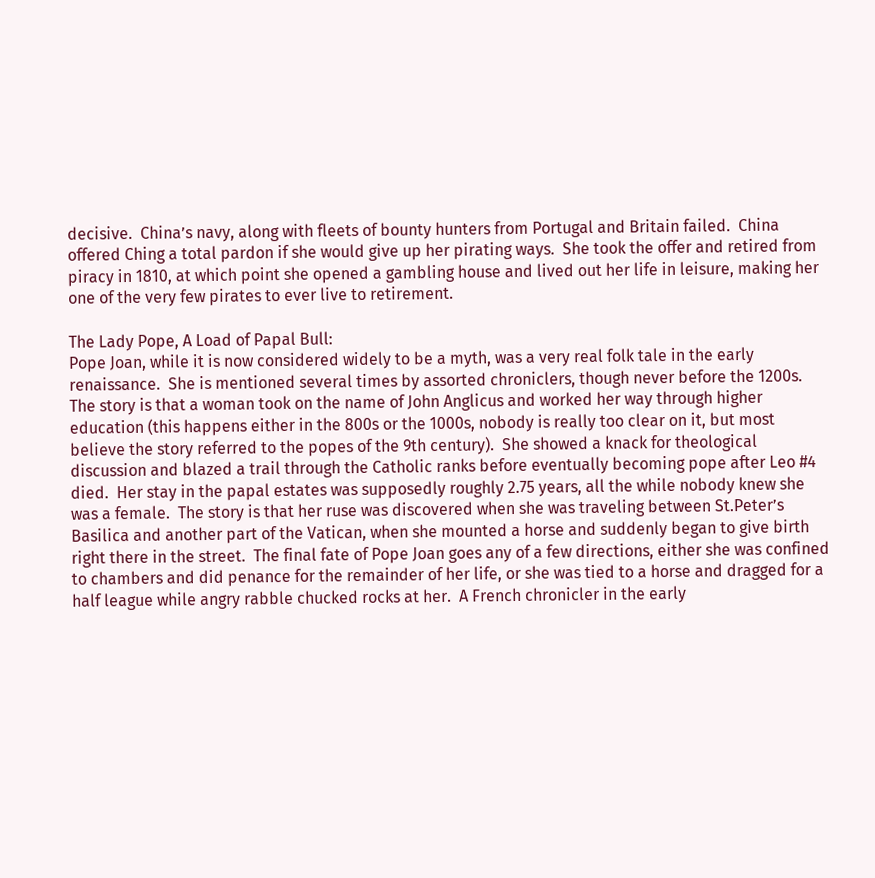decisive.  China’s navy, along with fleets of bounty hunters from Portugal and Britain failed.  China offered Ching a total pardon if she would give up her pirating ways.  She took the offer and retired from piracy in 1810, at which point she opened a gambling house and lived out her life in leisure, making her one of the very few pirates to ever live to retirement.

The Lady Pope, A Load of Papal Bull:
Pope Joan, while it is now considered widely to be a myth, was a very real folk tale in the early renaissance.  She is mentioned several times by assorted chroniclers, though never before the 1200s.  The story is that a woman took on the name of John Anglicus and worked her way through higher education (this happens either in the 800s or the 1000s, nobody is really too clear on it, but most believe the story referred to the popes of the 9th century).  She showed a knack for theological discussion and blazed a trail through the Catholic ranks before eventually becoming pope after Leo #4 died.  Her stay in the papal estates was supposedly roughly 2.75 years, all the while nobody knew she was a female.  The story is that her ruse was discovered when she was traveling between St.Peter’s Basilica and another part of the Vatican, when she mounted a horse and suddenly began to give birth right there in the street.  The final fate of Pope Joan goes any of a few directions, either she was confined to chambers and did penance for the remainder of her life, or she was tied to a horse and dragged for a half league while angry rabble chucked rocks at her.  A French chronicler in the early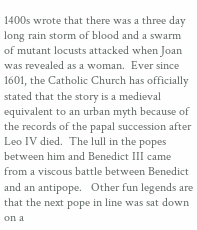1400s wrote that there was a three day long rain storm of blood and a swarm of mutant locusts attacked when Joan was revealed as a woman.  Ever since 1601, the Catholic Church has officially stated that the story is a medieval equivalent to an urban myth because of the records of the papal succession after Leo IV died.  The lull in the popes between him and Benedict III came from a viscous battle between Benedict and an antipope.   Other fun legends are that the next pope in line was sat down on a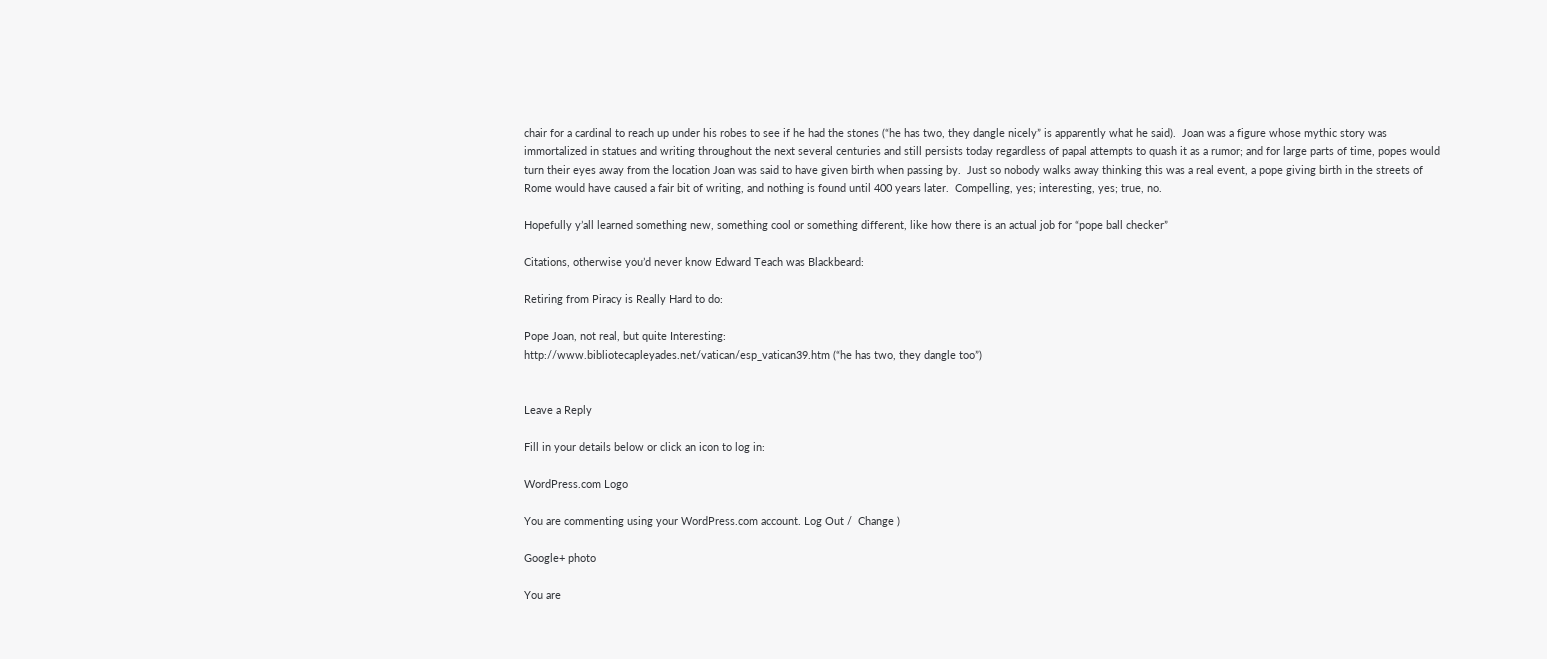chair for a cardinal to reach up under his robes to see if he had the stones (“he has two, they dangle nicely” is apparently what he said).  Joan was a figure whose mythic story was immortalized in statues and writing throughout the next several centuries and still persists today regardless of papal attempts to quash it as a rumor; and for large parts of time, popes would turn their eyes away from the location Joan was said to have given birth when passing by.  Just so nobody walks away thinking this was a real event, a pope giving birth in the streets of Rome would have caused a fair bit of writing, and nothing is found until 400 years later.  Compelling, yes; interesting, yes; true, no.

Hopefully y’all learned something new, something cool or something different, like how there is an actual job for “pope ball checker”

Citations, otherwise you’d never know Edward Teach was Blackbeard:

Retiring from Piracy is Really Hard to do:

Pope Joan, not real, but quite Interesting:
http://www.bibliotecapleyades.net/vatican/esp_vatican39.htm (“he has two, they dangle too”)


Leave a Reply

Fill in your details below or click an icon to log in:

WordPress.com Logo

You are commenting using your WordPress.com account. Log Out /  Change )

Google+ photo

You are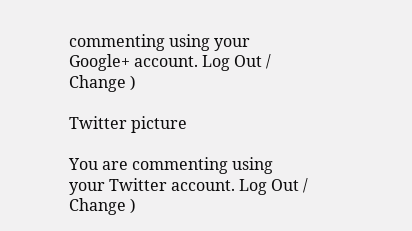commenting using your Google+ account. Log Out /  Change )

Twitter picture

You are commenting using your Twitter account. Log Out /  Change )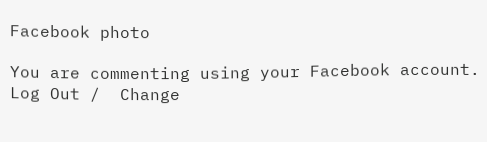Facebook photo

You are commenting using your Facebook account. Log Out /  Change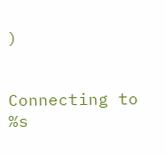)


Connecting to %s